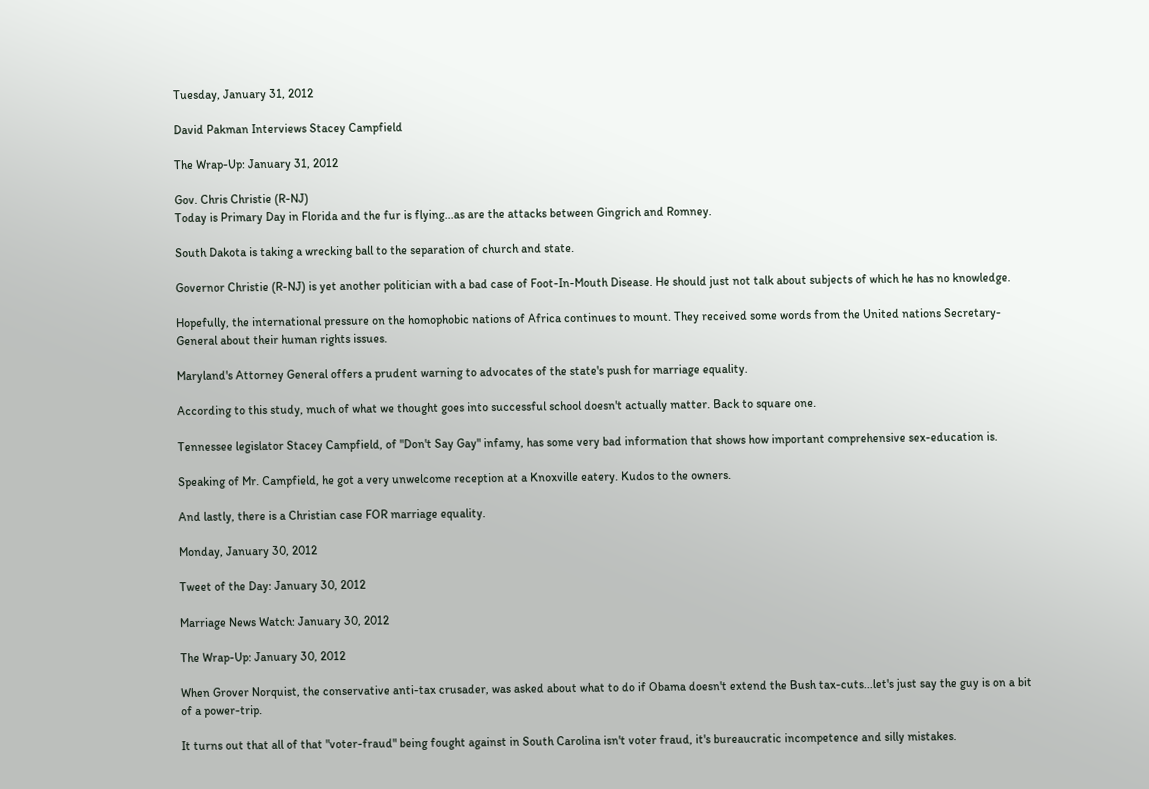Tuesday, January 31, 2012

David Pakman Interviews Stacey Campfield

The Wrap-Up: January 31, 2012

Gov. Chris Christie (R-NJ)
Today is Primary Day in Florida and the fur is flying...as are the attacks between Gingrich and Romney.

South Dakota is taking a wrecking ball to the separation of church and state.

Governor Christie (R-NJ) is yet another politician with a bad case of Foot-In-Mouth Disease. He should just not talk about subjects of which he has no knowledge.

Hopefully, the international pressure on the homophobic nations of Africa continues to mount. They received some words from the United nations Secretary-General about their human rights issues.

Maryland's Attorney General offers a prudent warning to advocates of the state's push for marriage equality.

According to this study, much of what we thought goes into successful school doesn't actually matter. Back to square one.

Tennessee legislator Stacey Campfield, of "Don't Say Gay" infamy, has some very bad information that shows how important comprehensive sex-education is.

Speaking of Mr. Campfield, he got a very unwelcome reception at a Knoxville eatery. Kudos to the owners.

And lastly, there is a Christian case FOR marriage equality.

Monday, January 30, 2012

Tweet of the Day: January 30, 2012

Marriage News Watch: January 30, 2012

The Wrap-Up: January 30, 2012

When Grover Norquist, the conservative anti-tax crusader, was asked about what to do if Obama doesn't extend the Bush tax-cuts...let's just say the guy is on a bit of a power-trip.

It turns out that all of that "voter-fraud" being fought against in South Carolina isn't voter fraud, it's bureaucratic incompetence and silly mistakes.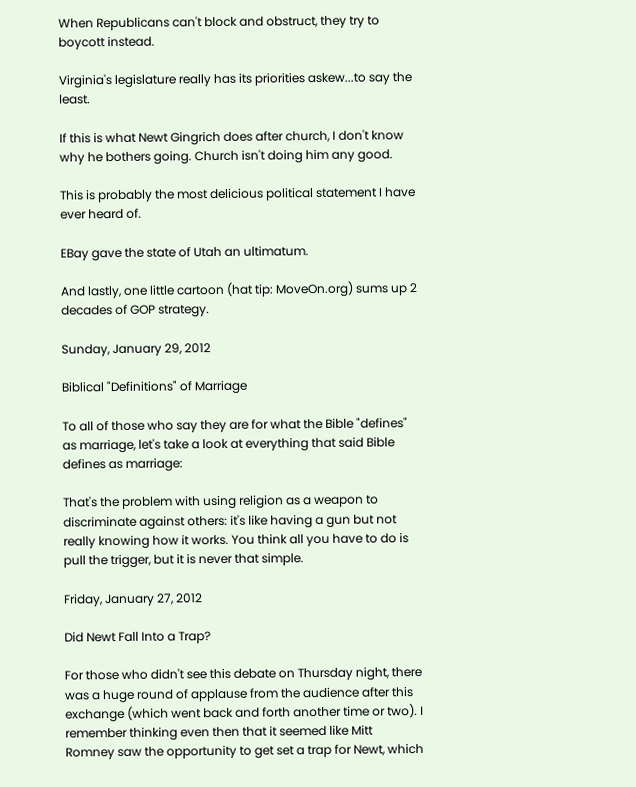When Republicans can't block and obstruct, they try to boycott instead.

Virginia's legislature really has its priorities askew...to say the least.

If this is what Newt Gingrich does after church, I don't know why he bothers going. Church isn't doing him any good.

This is probably the most delicious political statement I have ever heard of.

EBay gave the state of Utah an ultimatum.

And lastly, one little cartoon (hat tip: MoveOn.org) sums up 2 decades of GOP strategy.

Sunday, January 29, 2012

Biblical "Definitions" of Marriage

To all of those who say they are for what the Bible "defines" as marriage, let's take a look at everything that said Bible defines as marriage:

That's the problem with using religion as a weapon to discriminate against others: it's like having a gun but not really knowing how it works. You think all you have to do is pull the trigger, but it is never that simple.

Friday, January 27, 2012

Did Newt Fall Into a Trap?

For those who didn't see this debate on Thursday night, there was a huge round of applause from the audience after this exchange (which went back and forth another time or two). I remember thinking even then that it seemed like Mitt Romney saw the opportunity to get set a trap for Newt, which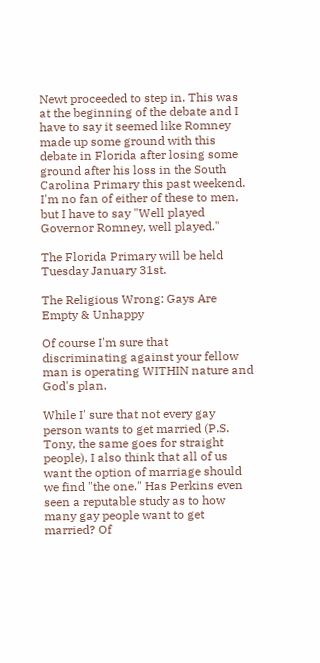Newt proceeded to step in. This was at the beginning of the debate and I have to say it seemed like Romney made up some ground with this debate in Florida after losing some ground after his loss in the South Carolina Primary this past weekend. I'm no fan of either of these to men, but I have to say "Well played Governor Romney, well played."

The Florida Primary will be held Tuesday January 31st.

The Religious Wrong: Gays Are Empty & Unhappy

Of course I'm sure that discriminating against your fellow man is operating WITHIN nature and God's plan.

While I' sure that not every gay person wants to get married (P.S. Tony, the same goes for straight people), I also think that all of us want the option of marriage should we find "the one." Has Perkins even seen a reputable study as to how many gay people want to get married? Of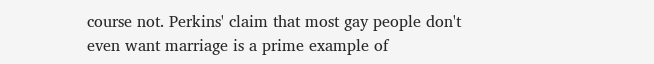course not. Perkins' claim that most gay people don't even want marriage is a prime example of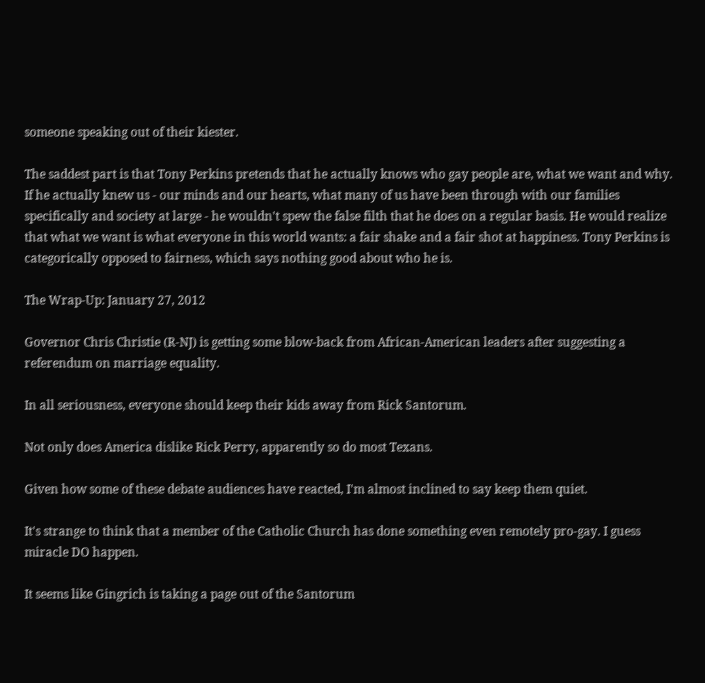someone speaking out of their kiester.

The saddest part is that Tony Perkins pretends that he actually knows who gay people are, what we want and why. If he actually knew us - our minds and our hearts, what many of us have been through with our families specifically and society at large - he wouldn't spew the false filth that he does on a regular basis. He would realize that what we want is what everyone in this world wants: a fair shake and a fair shot at happiness. Tony Perkins is categorically opposed to fairness, which says nothing good about who he is.

The Wrap-Up: January 27, 2012

Governor Chris Christie (R-NJ) is getting some blow-back from African-American leaders after suggesting a referendum on marriage equality.

In all seriousness, everyone should keep their kids away from Rick Santorum.

Not only does America dislike Rick Perry, apparently so do most Texans.

Given how some of these debate audiences have reacted, I'm almost inclined to say keep them quiet.

It's strange to think that a member of the Catholic Church has done something even remotely pro-gay. I guess miracle DO happen.

It seems like Gingrich is taking a page out of the Santorum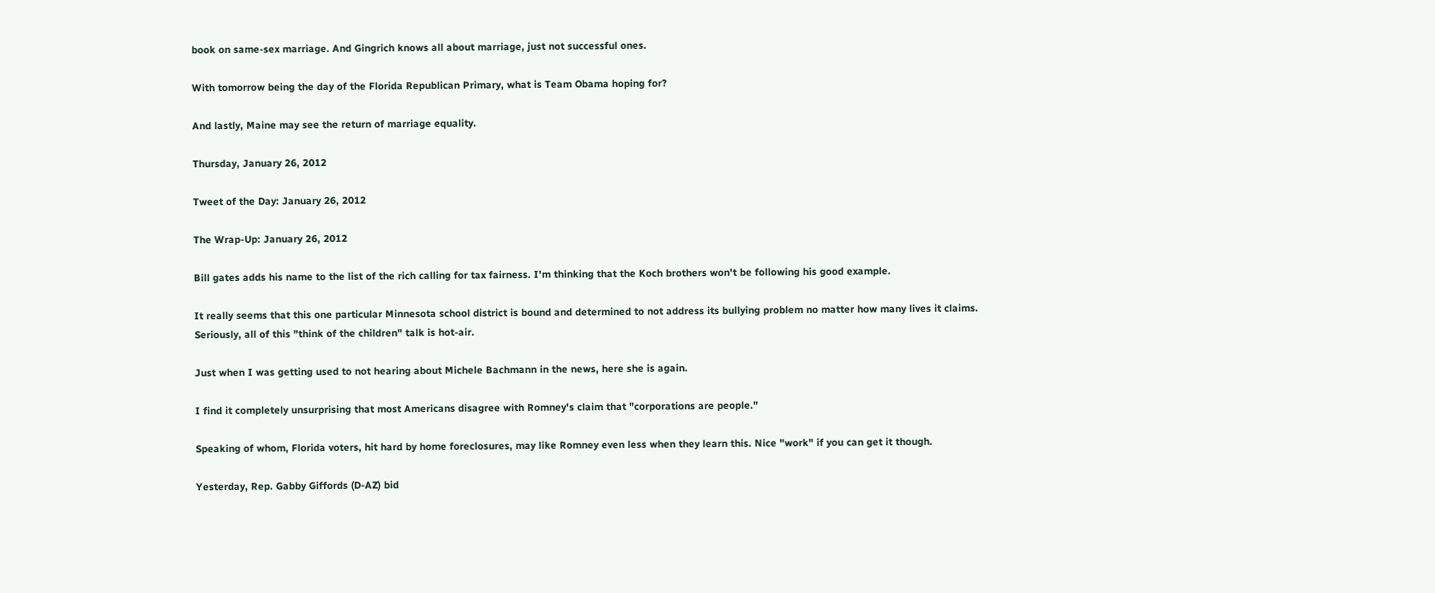book on same-sex marriage. And Gingrich knows all about marriage, just not successful ones.

With tomorrow being the day of the Florida Republican Primary, what is Team Obama hoping for?

And lastly, Maine may see the return of marriage equality.

Thursday, January 26, 2012

Tweet of the Day: January 26, 2012

The Wrap-Up: January 26, 2012

Bill gates adds his name to the list of the rich calling for tax fairness. I'm thinking that the Koch brothers won't be following his good example.

It really seems that this one particular Minnesota school district is bound and determined to not address its bullying problem no matter how many lives it claims. Seriously, all of this "think of the children" talk is hot-air.

Just when I was getting used to not hearing about Michele Bachmann in the news, here she is again.

I find it completely unsurprising that most Americans disagree with Romney's claim that "corporations are people."

Speaking of whom, Florida voters, hit hard by home foreclosures, may like Romney even less when they learn this. Nice "work" if you can get it though.

Yesterday, Rep. Gabby Giffords (D-AZ) bid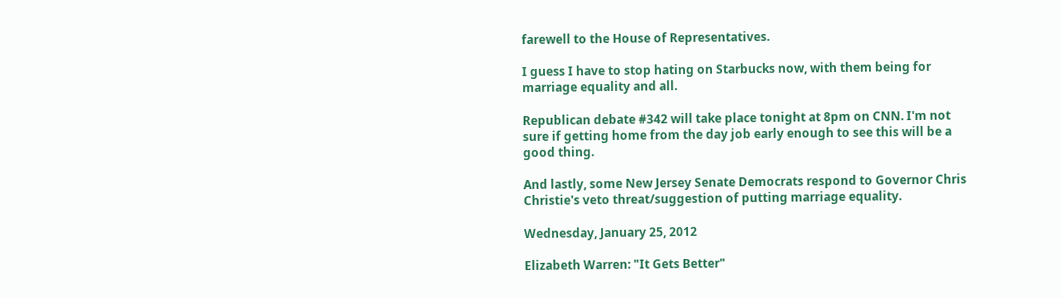farewell to the House of Representatives.

I guess I have to stop hating on Starbucks now, with them being for marriage equality and all.

Republican debate #342 will take place tonight at 8pm on CNN. I'm not sure if getting home from the day job early enough to see this will be a good thing.

And lastly, some New Jersey Senate Democrats respond to Governor Chris Christie's veto threat/suggestion of putting marriage equality.

Wednesday, January 25, 2012

Elizabeth Warren: "It Gets Better"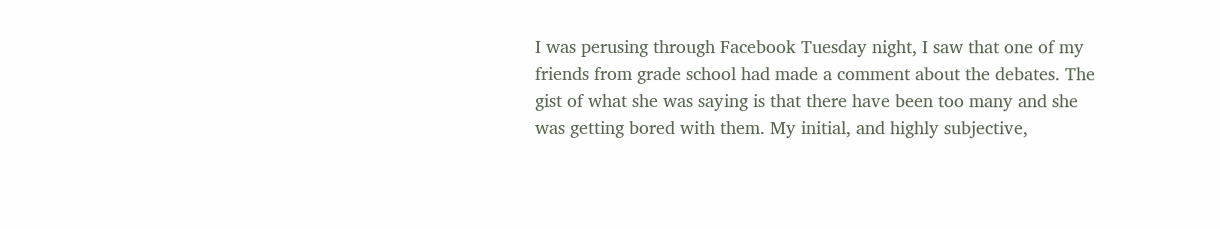I was perusing through Facebook Tuesday night, I saw that one of my friends from grade school had made a comment about the debates. The gist of what she was saying is that there have been too many and she was getting bored with them. My initial, and highly subjective,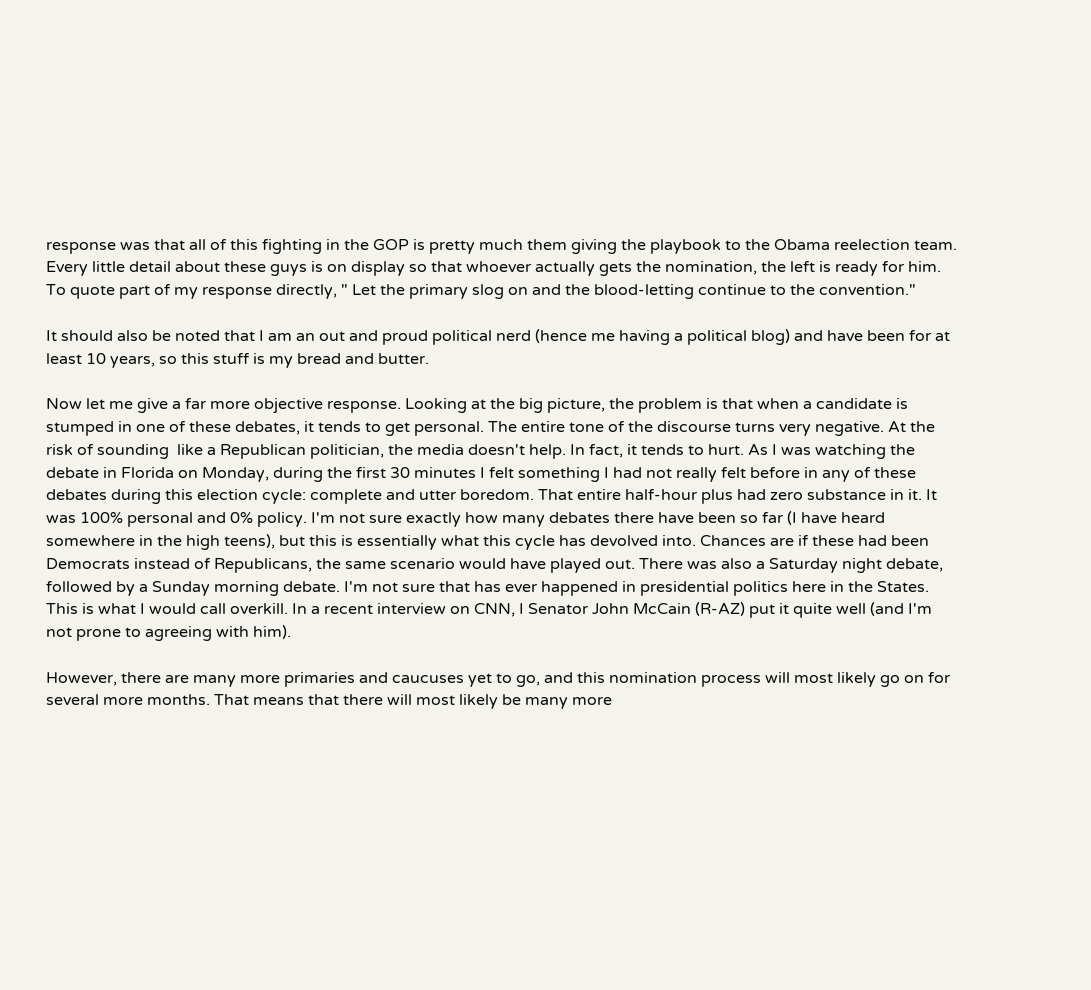response was that all of this fighting in the GOP is pretty much them giving the playbook to the Obama reelection team. Every little detail about these guys is on display so that whoever actually gets the nomination, the left is ready for him. To quote part of my response directly, " Let the primary slog on and the blood-letting continue to the convention."

It should also be noted that I am an out and proud political nerd (hence me having a political blog) and have been for at least 10 years, so this stuff is my bread and butter.

Now let me give a far more objective response. Looking at the big picture, the problem is that when a candidate is stumped in one of these debates, it tends to get personal. The entire tone of the discourse turns very negative. At the risk of sounding  like a Republican politician, the media doesn't help. In fact, it tends to hurt. As I was watching the debate in Florida on Monday, during the first 30 minutes I felt something I had not really felt before in any of these debates during this election cycle: complete and utter boredom. That entire half-hour plus had zero substance in it. It was 100% personal and 0% policy. I'm not sure exactly how many debates there have been so far (I have heard somewhere in the high teens), but this is essentially what this cycle has devolved into. Chances are if these had been Democrats instead of Republicans, the same scenario would have played out. There was also a Saturday night debate, followed by a Sunday morning debate. I'm not sure that has ever happened in presidential politics here in the States. This is what I would call overkill. In a recent interview on CNN, I Senator John McCain (R-AZ) put it quite well (and I'm not prone to agreeing with him).

However, there are many more primaries and caucuses yet to go, and this nomination process will most likely go on for several more months. That means that there will most likely be many more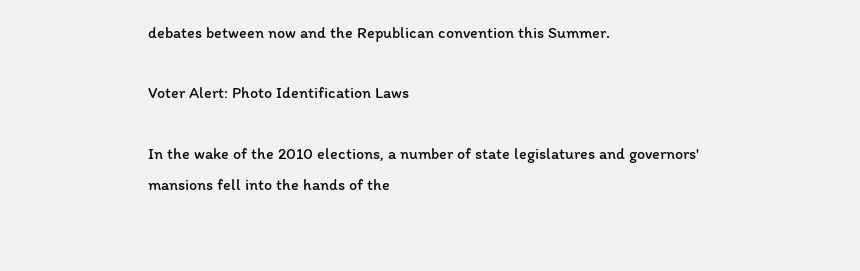debates between now and the Republican convention this Summer.

Voter Alert: Photo Identification Laws

In the wake of the 2010 elections, a number of state legislatures and governors' mansions fell into the hands of the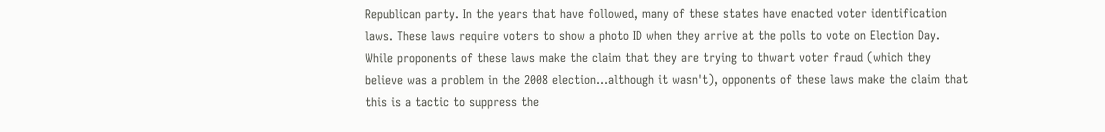Republican party. In the years that have followed, many of these states have enacted voter identification laws. These laws require voters to show a photo ID when they arrive at the polls to vote on Election Day. While proponents of these laws make the claim that they are trying to thwart voter fraud (which they believe was a problem in the 2008 election...although it wasn't), opponents of these laws make the claim that this is a tactic to suppress the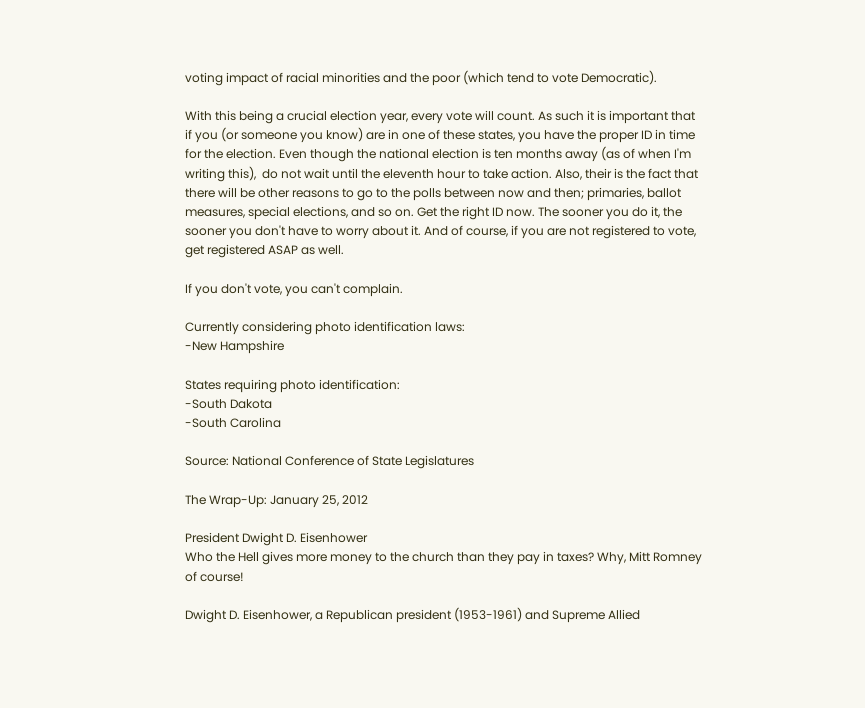voting impact of racial minorities and the poor (which tend to vote Democratic).

With this being a crucial election year, every vote will count. As such it is important that if you (or someone you know) are in one of these states, you have the proper ID in time for the election. Even though the national election is ten months away (as of when I'm writing this),  do not wait until the eleventh hour to take action. Also, their is the fact that there will be other reasons to go to the polls between now and then; primaries, ballot measures, special elections, and so on. Get the right ID now. The sooner you do it, the sooner you don't have to worry about it. And of course, if you are not registered to vote, get registered ASAP as well.

If you don't vote, you can't complain.

Currently considering photo identification laws:
-New Hampshire

States requiring photo identification:
-South Dakota
-South Carolina

Source: National Conference of State Legislatures

The Wrap-Up: January 25, 2012

President Dwight D. Eisenhower
Who the Hell gives more money to the church than they pay in taxes? Why, Mitt Romney of course!

Dwight D. Eisenhower, a Republican president (1953-1961) and Supreme Allied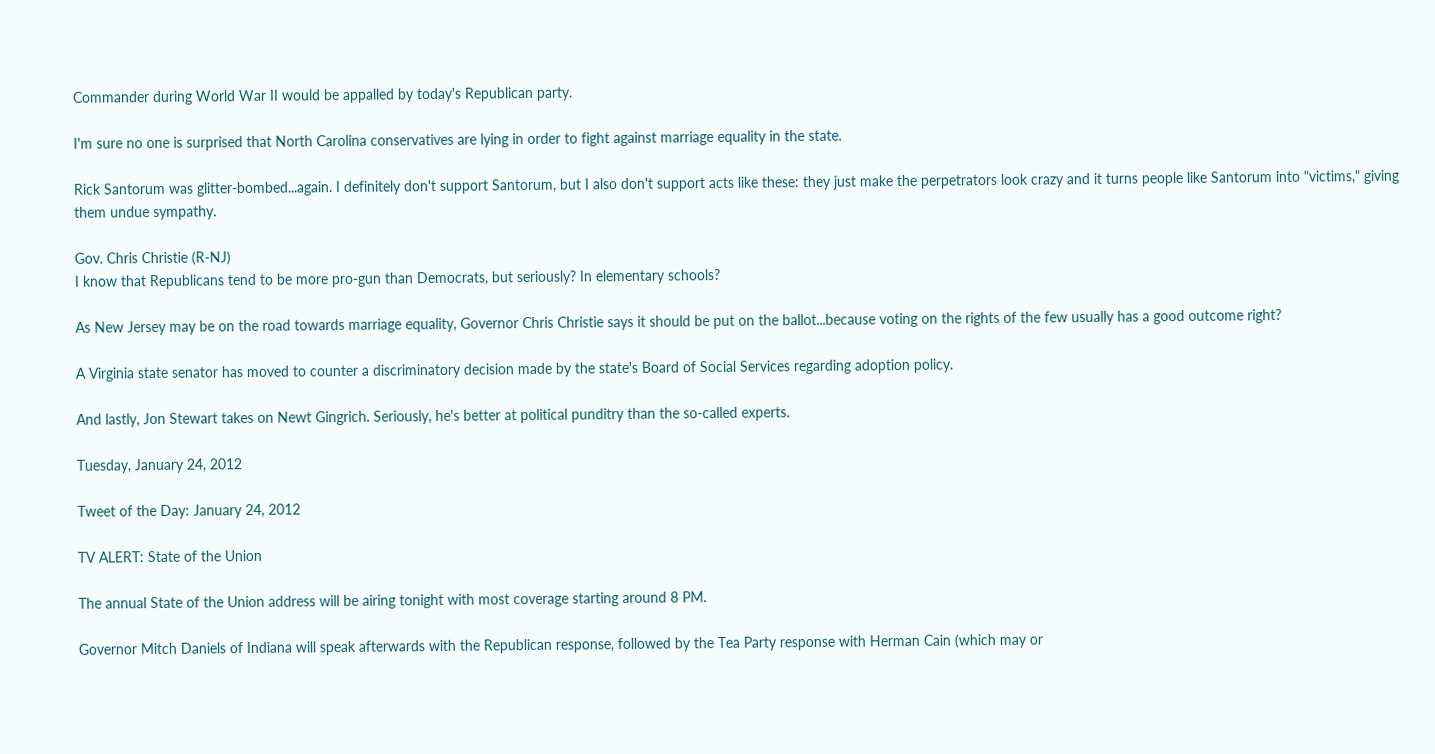Commander during World War II would be appalled by today's Republican party.

I'm sure no one is surprised that North Carolina conservatives are lying in order to fight against marriage equality in the state.

Rick Santorum was glitter-bombed...again. I definitely don't support Santorum, but I also don't support acts like these: they just make the perpetrators look crazy and it turns people like Santorum into "victims," giving them undue sympathy.

Gov. Chris Christie (R-NJ)
I know that Republicans tend to be more pro-gun than Democrats, but seriously? In elementary schools?

As New Jersey may be on the road towards marriage equality, Governor Chris Christie says it should be put on the ballot...because voting on the rights of the few usually has a good outcome right?

A Virginia state senator has moved to counter a discriminatory decision made by the state's Board of Social Services regarding adoption policy.

And lastly, Jon Stewart takes on Newt Gingrich. Seriously, he's better at political punditry than the so-called experts.

Tuesday, January 24, 2012

Tweet of the Day: January 24, 2012

TV ALERT: State of the Union

The annual State of the Union address will be airing tonight with most coverage starting around 8 PM.

Governor Mitch Daniels of Indiana will speak afterwards with the Republican response, followed by the Tea Party response with Herman Cain (which may or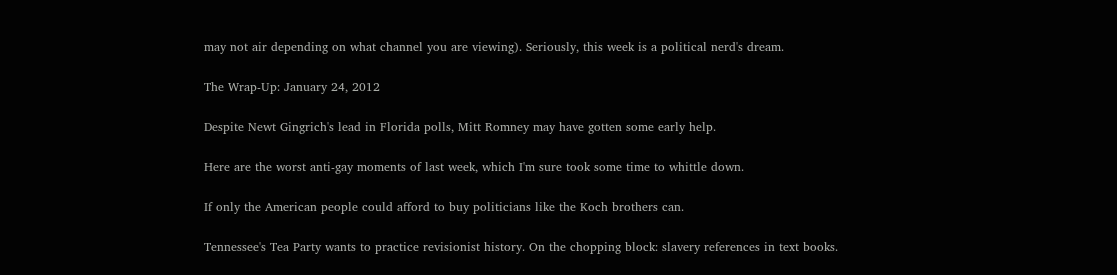may not air depending on what channel you are viewing). Seriously, this week is a political nerd's dream.

The Wrap-Up: January 24, 2012

Despite Newt Gingrich's lead in Florida polls, Mitt Romney may have gotten some early help.

Here are the worst anti-gay moments of last week, which I'm sure took some time to whittle down.

If only the American people could afford to buy politicians like the Koch brothers can.

Tennessee's Tea Party wants to practice revisionist history. On the chopping block: slavery references in text books.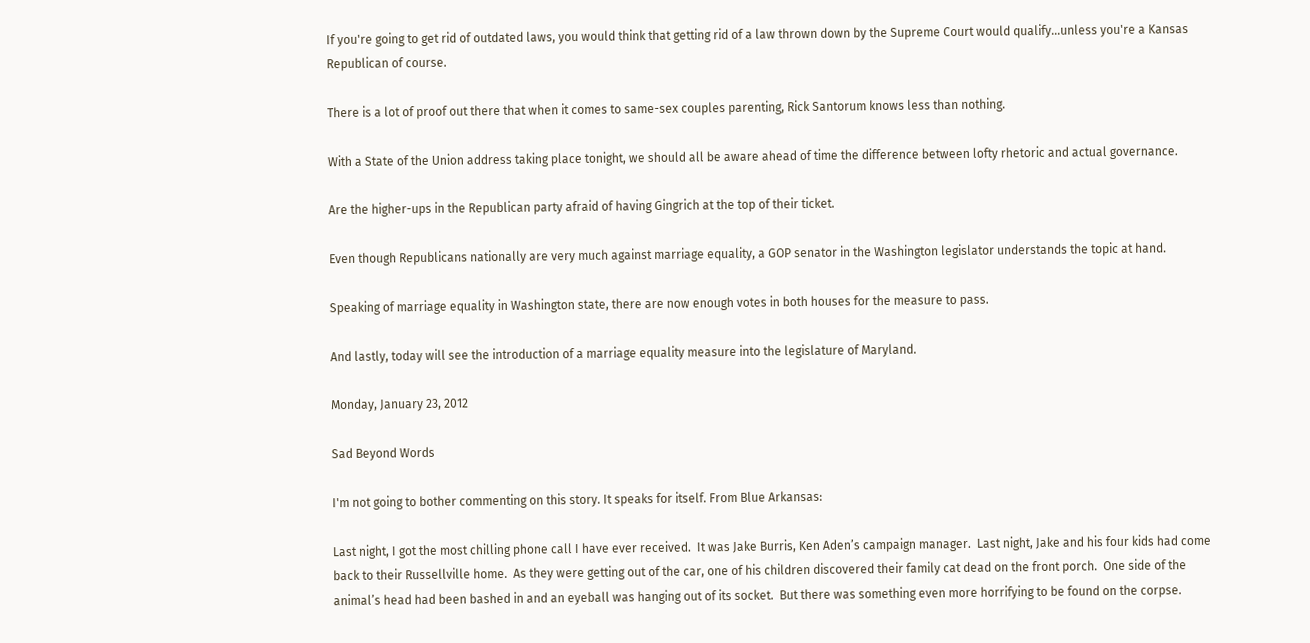If you're going to get rid of outdated laws, you would think that getting rid of a law thrown down by the Supreme Court would qualify...unless you're a Kansas Republican of course.

There is a lot of proof out there that when it comes to same-sex couples parenting, Rick Santorum knows less than nothing.

With a State of the Union address taking place tonight, we should all be aware ahead of time the difference between lofty rhetoric and actual governance.

Are the higher-ups in the Republican party afraid of having Gingrich at the top of their ticket.

Even though Republicans nationally are very much against marriage equality, a GOP senator in the Washington legislator understands the topic at hand.

Speaking of marriage equality in Washington state, there are now enough votes in both houses for the measure to pass.

And lastly, today will see the introduction of a marriage equality measure into the legislature of Maryland.

Monday, January 23, 2012

Sad Beyond Words

I'm not going to bother commenting on this story. It speaks for itself. From Blue Arkansas:

Last night, I got the most chilling phone call I have ever received.  It was Jake Burris, Ken Aden’s campaign manager.  Last night, Jake and his four kids had come back to their Russellville home.  As they were getting out of the car, one of his children discovered their family cat dead on the front porch.  One side of the animal’s head had been bashed in and an eyeball was hanging out of its socket.  But there was something even more horrifying to be found on the corpse.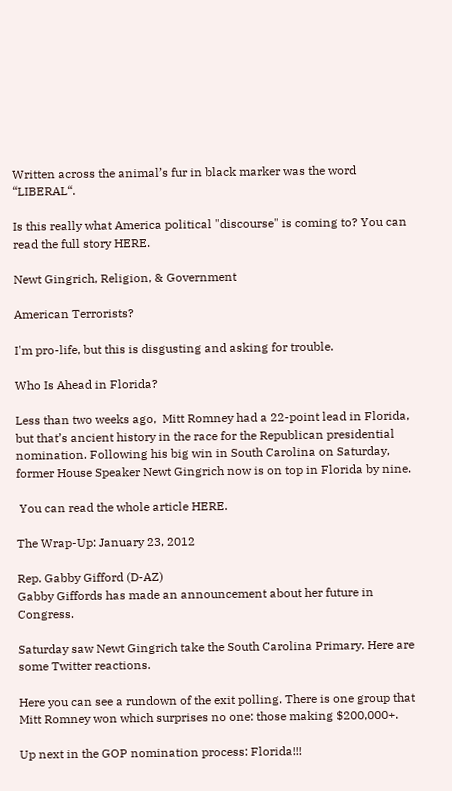Written across the animal’s fur in black marker was the word “LIBERAL“.

Is this really what America political "discourse" is coming to? You can read the full story HERE.

Newt Gingrich, Religion, & Government

American Terrorists?

I'm pro-life, but this is disgusting and asking for trouble.

Who Is Ahead in Florida?

Less than two weeks ago,  Mitt Romney had a 22-point lead in Florida, but that’s ancient history in the race for the Republican presidential nomination. Following his big win in South Carolina on Saturday, former House Speaker Newt Gingrich now is on top in Florida by nine.

 You can read the whole article HERE.

The Wrap-Up: January 23, 2012

Rep. Gabby Gifford (D-AZ)
Gabby Giffords has made an announcement about her future in Congress.

Saturday saw Newt Gingrich take the South Carolina Primary. Here are some Twitter reactions.

Here you can see a rundown of the exit polling. There is one group that Mitt Romney won which surprises no one: those making $200,000+.

Up next in the GOP nomination process: Florida!!!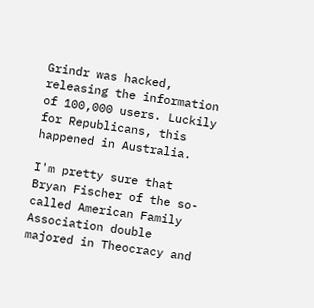Grindr was hacked, releasing the information of 100,000 users. Luckily for Republicans, this happened in Australia.

I'm pretty sure that Bryan Fischer of the so-called American Family Association double majored in Theocracy and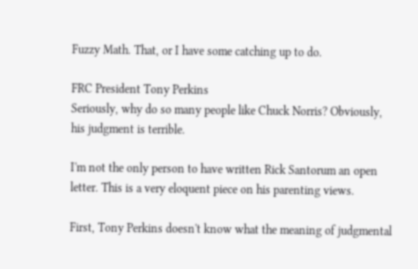Fuzzy Math. That, or I have some catching up to do.

FRC President Tony Perkins
Seriously, why do so many people like Chuck Norris? Obviously, his judgment is terrible.

I'm not the only person to have written Rick Santorum an open letter. This is a very eloquent piece on his parenting views.

First, Tony Perkins doesn't know what the meaning of judgmental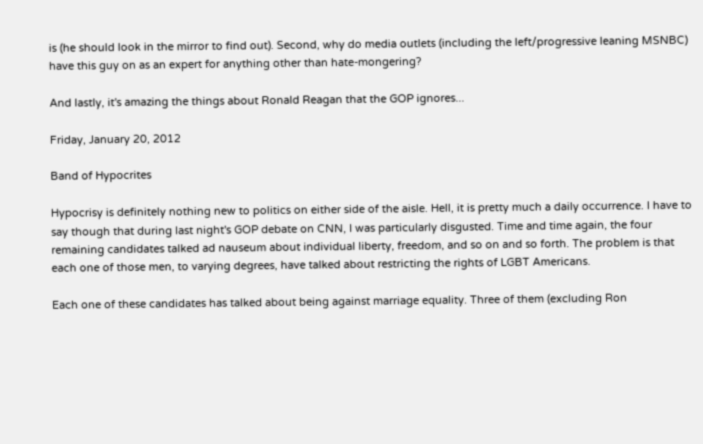is (he should look in the mirror to find out). Second, why do media outlets (including the left/progressive leaning MSNBC) have this guy on as an expert for anything other than hate-mongering?

And lastly, it's amazing the things about Ronald Reagan that the GOP ignores...

Friday, January 20, 2012

Band of Hypocrites

Hypocrisy is definitely nothing new to politics on either side of the aisle. Hell, it is pretty much a daily occurrence. I have to say though that during last night's GOP debate on CNN, I was particularly disgusted. Time and time again, the four remaining candidates talked ad nauseum about individual liberty, freedom, and so on and so forth. The problem is that each one of those men, to varying degrees, have talked about restricting the rights of LGBT Americans.

Each one of these candidates has talked about being against marriage equality. Three of them (excluding Ron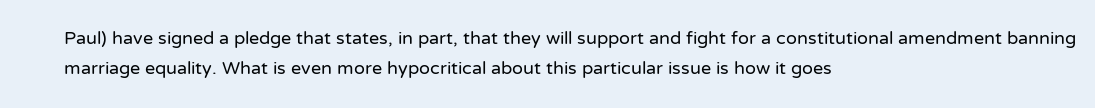Paul) have signed a pledge that states, in part, that they will support and fight for a constitutional amendment banning marriage equality. What is even more hypocritical about this particular issue is how it goes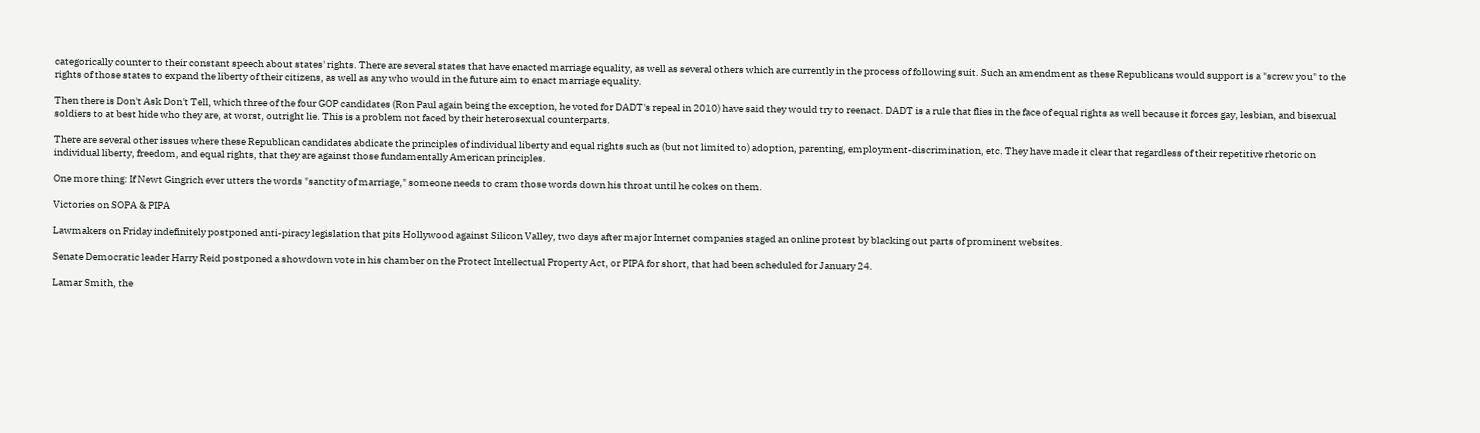categorically counter to their constant speech about states' rights. There are several states that have enacted marriage equality, as well as several others which are currently in the process of following suit. Such an amendment as these Republicans would support is a "screw you" to the rights of those states to expand the liberty of their citizens, as well as any who would in the future aim to enact marriage equality.

Then there is Don't Ask Don't Tell, which three of the four GOP candidates (Ron Paul again being the exception, he voted for DADT's repeal in 2010) have said they would try to reenact. DADT is a rule that flies in the face of equal rights as well because it forces gay, lesbian, and bisexual soldiers to at best hide who they are, at worst, outright lie. This is a problem not faced by their heterosexual counterparts.

There are several other issues where these Republican candidates abdicate the principles of individual liberty and equal rights such as (but not limited to) adoption, parenting, employment-discrimination, etc. They have made it clear that regardless of their repetitive rhetoric on individual liberty, freedom, and equal rights, that they are against those fundamentally American principles.

One more thing: If Newt Gingrich ever utters the words "sanctity of marriage," someone needs to cram those words down his throat until he cokes on them.

Victories on SOPA & PIPA

Lawmakers on Friday indefinitely postponed anti-piracy legislation that pits Hollywood against Silicon Valley, two days after major Internet companies staged an online protest by blacking out parts of prominent websites.

Senate Democratic leader Harry Reid postponed a showdown vote in his chamber on the Protect Intellectual Property Act, or PIPA for short, that had been scheduled for January 24.

Lamar Smith, the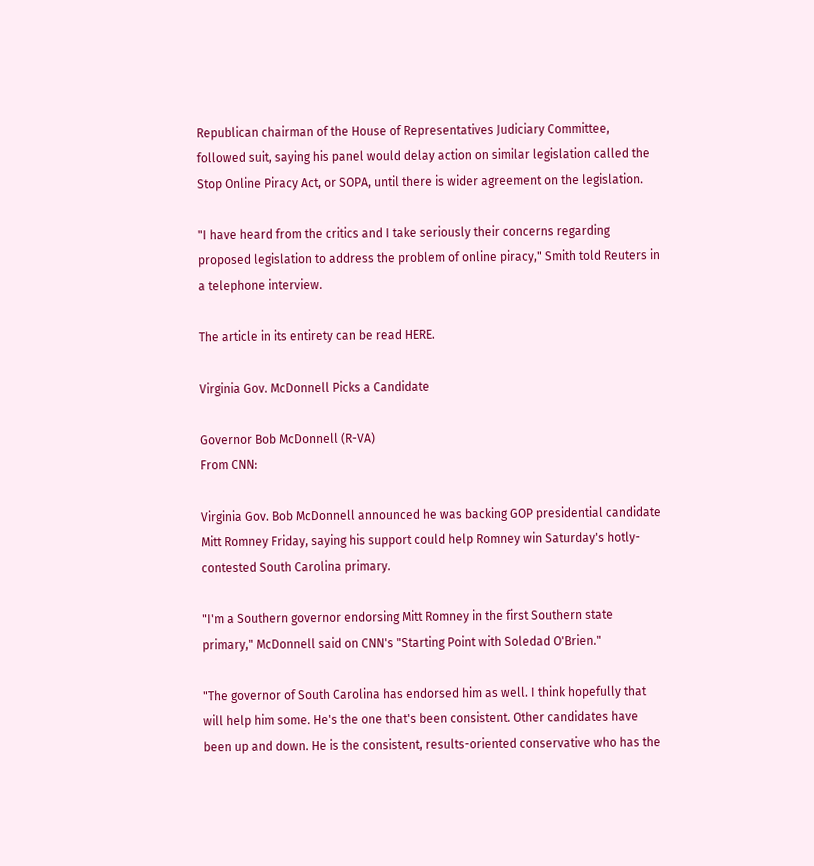Republican chairman of the House of Representatives Judiciary Committee, followed suit, saying his panel would delay action on similar legislation called the Stop Online Piracy Act, or SOPA, until there is wider agreement on the legislation.

"I have heard from the critics and I take seriously their concerns regarding proposed legislation to address the problem of online piracy," Smith told Reuters in a telephone interview.

The article in its entirety can be read HERE.

Virginia Gov. McDonnell Picks a Candidate

Governor Bob McDonnell (R-VA)
From CNN:

Virginia Gov. Bob McDonnell announced he was backing GOP presidential candidate Mitt Romney Friday, saying his support could help Romney win Saturday's hotly-contested South Carolina primary.

"I'm a Southern governor endorsing Mitt Romney in the first Southern state primary," McDonnell said on CNN's "Starting Point with Soledad O'Brien."

"The governor of South Carolina has endorsed him as well. I think hopefully that will help him some. He's the one that's been consistent. Other candidates have been up and down. He is the consistent, results-oriented conservative who has the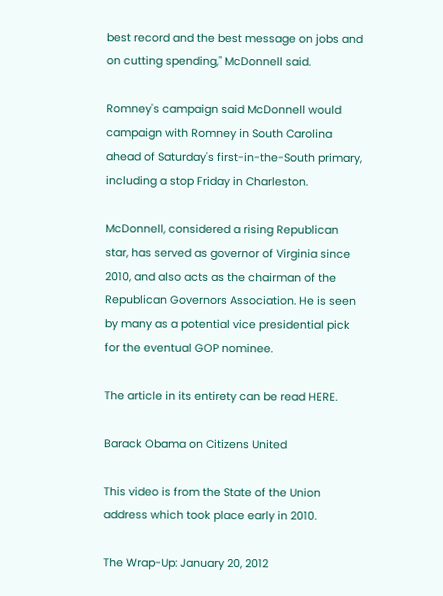best record and the best message on jobs and on cutting spending," McDonnell said.

Romney's campaign said McDonnell would campaign with Romney in South Carolina ahead of Saturday's first-in-the-South primary, including a stop Friday in Charleston.

McDonnell, considered a rising Republican star, has served as governor of Virginia since 2010, and also acts as the chairman of the Republican Governors Association. He is seen by many as a potential vice presidential pick for the eventual GOP nominee.

The article in its entirety can be read HERE.

Barack Obama on Citizens United

This video is from the State of the Union address which took place early in 2010.

The Wrap-Up: January 20, 2012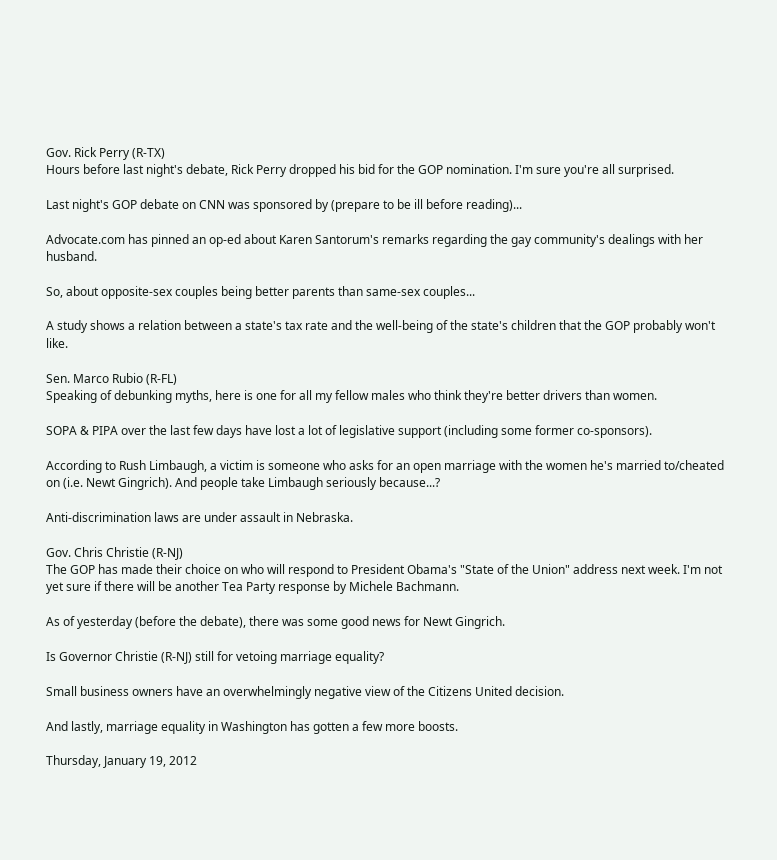Gov. Rick Perry (R-TX)
Hours before last night's debate, Rick Perry dropped his bid for the GOP nomination. I'm sure you're all surprised.

Last night's GOP debate on CNN was sponsored by (prepare to be ill before reading)...

Advocate.com has pinned an op-ed about Karen Santorum's remarks regarding the gay community's dealings with her husband.

So, about opposite-sex couples being better parents than same-sex couples...

A study shows a relation between a state's tax rate and the well-being of the state's children that the GOP probably won't like.

Sen. Marco Rubio (R-FL)
Speaking of debunking myths, here is one for all my fellow males who think they're better drivers than women.

SOPA & PIPA over the last few days have lost a lot of legislative support (including some former co-sponsors).

According to Rush Limbaugh, a victim is someone who asks for an open marriage with the women he's married to/cheated on (i.e. Newt Gingrich). And people take Limbaugh seriously because...?

Anti-discrimination laws are under assault in Nebraska.

Gov. Chris Christie (R-NJ)
The GOP has made their choice on who will respond to President Obama's "State of the Union" address next week. I'm not yet sure if there will be another Tea Party response by Michele Bachmann.

As of yesterday (before the debate), there was some good news for Newt Gingrich.

Is Governor Christie (R-NJ) still for vetoing marriage equality?

Small business owners have an overwhelmingly negative view of the Citizens United decision.

And lastly, marriage equality in Washington has gotten a few more boosts.

Thursday, January 19, 2012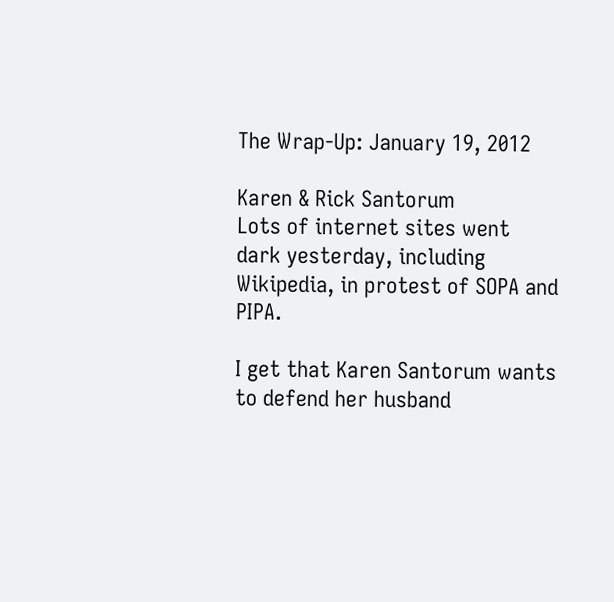The Wrap-Up: January 19, 2012

Karen & Rick Santorum
Lots of internet sites went dark yesterday, including Wikipedia, in protest of SOPA and PIPA.

I get that Karen Santorum wants to defend her husband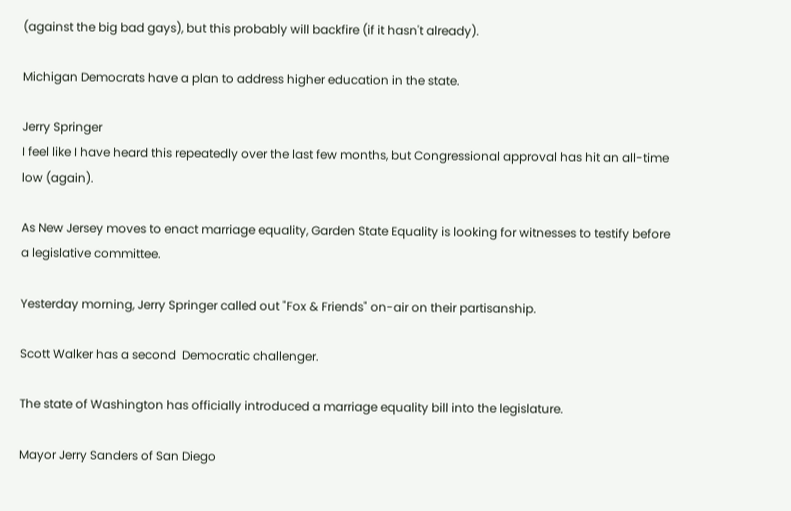(against the big bad gays), but this probably will backfire (if it hasn't already).

Michigan Democrats have a plan to address higher education in the state.

Jerry Springer
I feel like I have heard this repeatedly over the last few months, but Congressional approval has hit an all-time low (again).

As New Jersey moves to enact marriage equality, Garden State Equality is looking for witnesses to testify before a legislative committee.

Yesterday morning, Jerry Springer called out "Fox & Friends" on-air on their partisanship.

Scott Walker has a second  Democratic challenger.

The state of Washington has officially introduced a marriage equality bill into the legislature.

Mayor Jerry Sanders of San Diego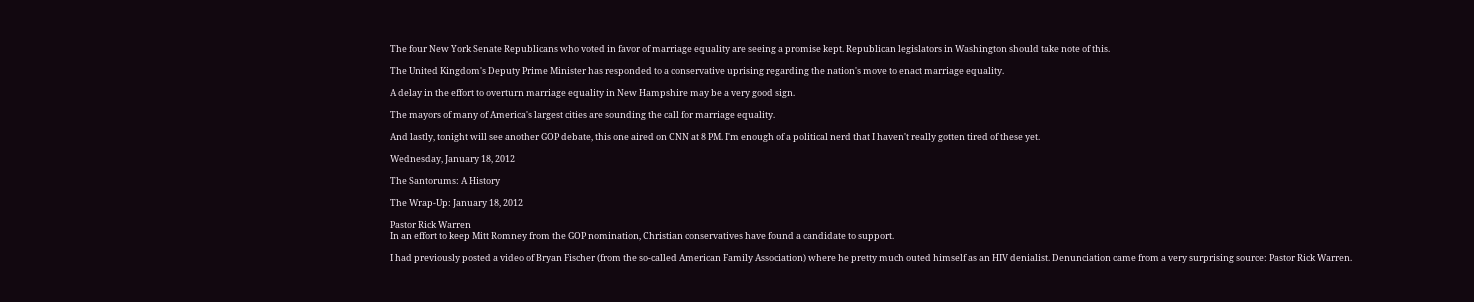The four New York Senate Republicans who voted in favor of marriage equality are seeing a promise kept. Republican legislators in Washington should take note of this.

The United Kingdom's Deputy Prime Minister has responded to a conservative uprising regarding the nation's move to enact marriage equality.

A delay in the effort to overturn marriage equality in New Hampshire may be a very good sign.

The mayors of many of America's largest cities are sounding the call for marriage equality.

And lastly, tonight will see another GOP debate, this one aired on CNN at 8 PM. I'm enough of a political nerd that I haven't really gotten tired of these yet.

Wednesday, January 18, 2012

The Santorums: A History

The Wrap-Up: January 18, 2012

Pastor Rick Warren
In an effort to keep Mitt Romney from the GOP nomination, Christian conservatives have found a candidate to support.

I had previously posted a video of Bryan Fischer (from the so-called American Family Association) where he pretty much outed himself as an HIV denialist. Denunciation came from a very surprising source: Pastor Rick Warren.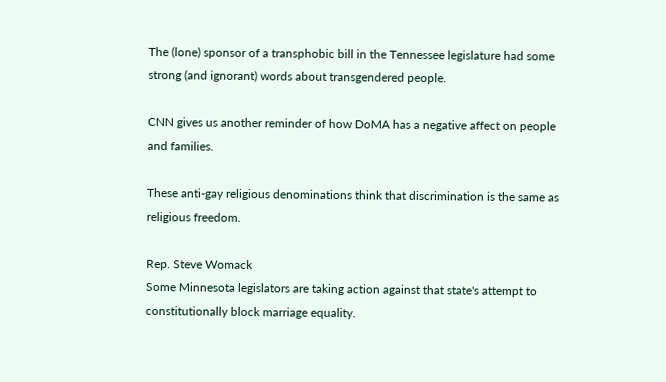The (lone) sponsor of a transphobic bill in the Tennessee legislature had some strong (and ignorant) words about transgendered people.

CNN gives us another reminder of how DoMA has a negative affect on people and families.

These anti-gay religious denominations think that discrimination is the same as religious freedom.

Rep. Steve Womack
Some Minnesota legislators are taking action against that state's attempt to constitutionally block marriage equality.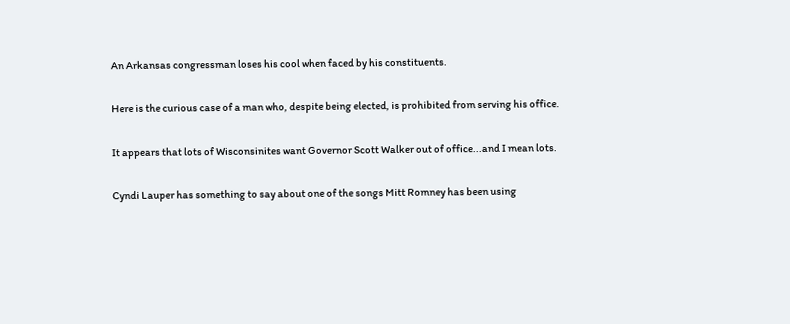An Arkansas congressman loses his cool when faced by his constituents.

Here is the curious case of a man who, despite being elected, is prohibited from serving his office.

It appears that lots of Wisconsinites want Governor Scott Walker out of office...and I mean lots.

Cyndi Lauper has something to say about one of the songs Mitt Romney has been using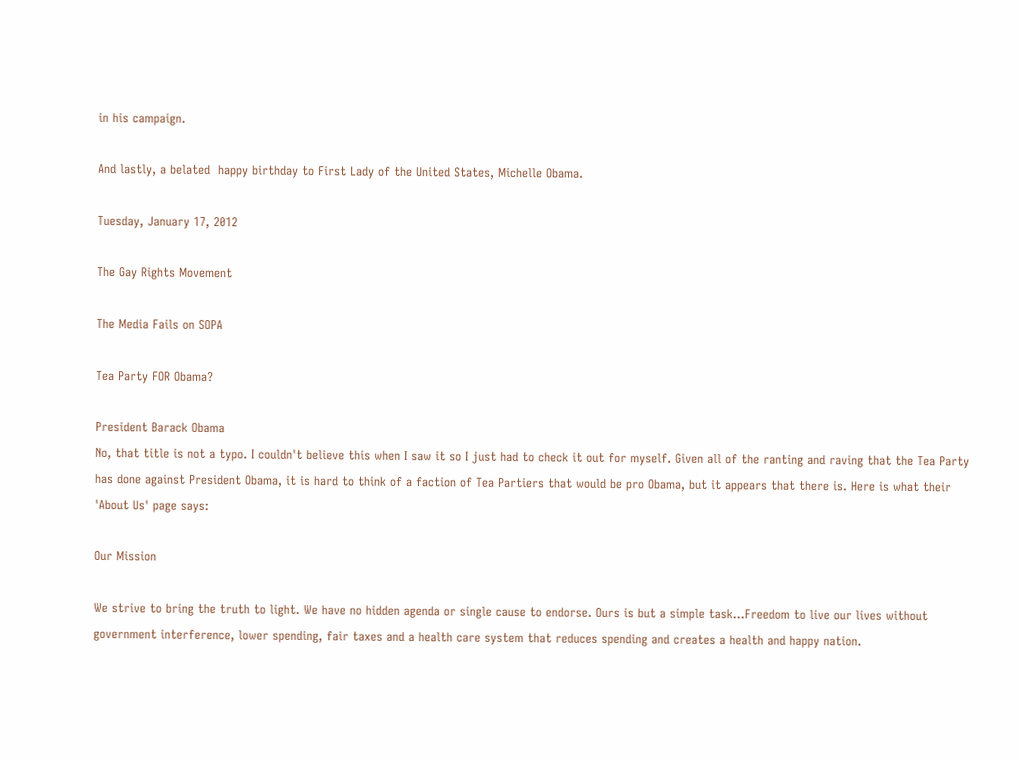in his campaign.

And lastly, a belated  happy birthday to First Lady of the United States, Michelle Obama.

Tuesday, January 17, 2012

The Gay Rights Movement

The Media Fails on SOPA

Tea Party FOR Obama?

President Barack Obama
No, that title is not a typo. I couldn't believe this when I saw it so I just had to check it out for myself. Given all of the ranting and raving that the Tea Party has done against President Obama, it is hard to think of a faction of Tea Partiers that would be pro Obama, but it appears that there is. Here is what their 'About Us' page says:

Our Mission

We strive to bring the truth to light. We have no hidden agenda or single cause to endorse. Ours is but a simple task…Freedom to live our lives without government interference, lower spending, fair taxes and a health care system that reduces spending and creates a health and happy nation.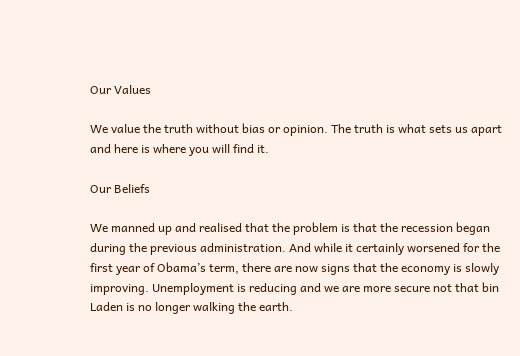Our Values

We value the truth without bias or opinion. The truth is what sets us apart and here is where you will find it.

Our Beliefs

We manned up and realised that the problem is that the recession began during the previous administration. And while it certainly worsened for the first year of Obama’s term, there are now signs that the economy is slowly improving. Unemployment is reducing and we are more secure not that bin Laden is no longer walking the earth.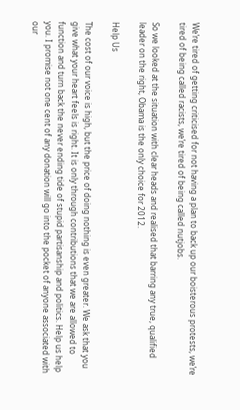We’re tired of getting criticised for not having a plan to back up our boisterous protests, we’re tired of being called racists, we’re tired of being called nutjobs.

So we looked at the situation with clear heads and realised that barring any true, qualified leader on the right, Obama is the only choice for 2012.

Help Us

The cost of our voice is high, but the price of doing nothing is even greater. We ask that you give what your heart feels is right. It is only through contributions that we are allowed to function and turn back the never ending tide of stupid partisanship and politics. Help us help you. I promise not one cent of any donation will go into the pocket of anyone associated with our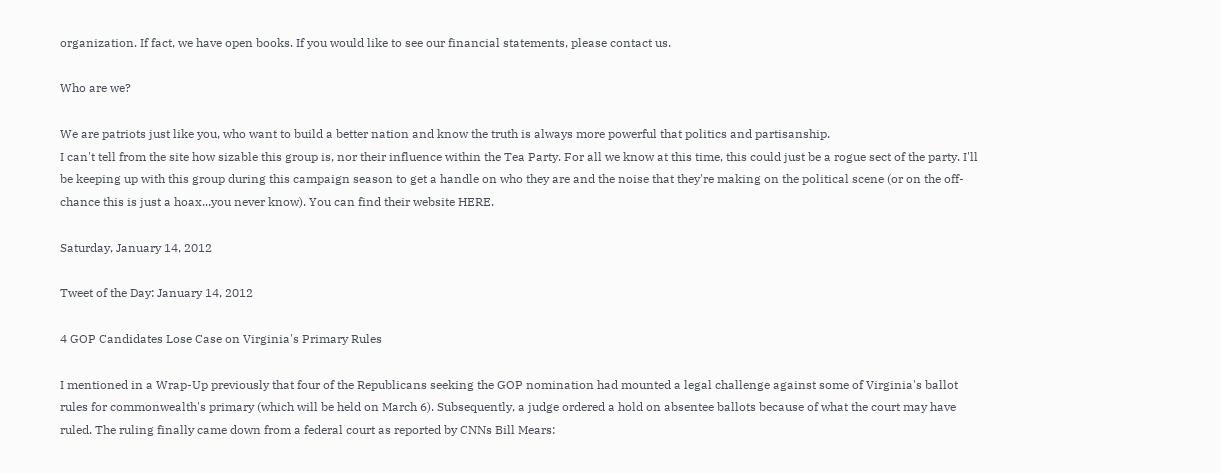organization. If fact, we have open books. If you would like to see our financial statements, please contact us.

Who are we?

We are patriots just like you, who want to build a better nation and know the truth is always more powerful that politics and partisanship.
I can't tell from the site how sizable this group is, nor their influence within the Tea Party. For all we know at this time, this could just be a rogue sect of the party. I'll be keeping up with this group during this campaign season to get a handle on who they are and the noise that they're making on the political scene (or on the off-chance this is just a hoax...you never know). You can find their website HERE.

Saturday, January 14, 2012

Tweet of the Day: January 14, 2012

4 GOP Candidates Lose Case on Virginia's Primary Rules

I mentioned in a Wrap-Up previously that four of the Republicans seeking the GOP nomination had mounted a legal challenge against some of Virginia's ballot rules for commonwealth's primary (which will be held on March 6). Subsequently, a judge ordered a hold on absentee ballots because of what the court may have ruled. The ruling finally came down from a federal court as reported by CNNs Bill Mears: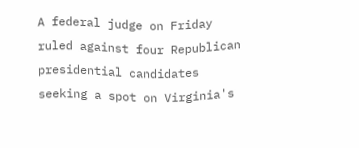A federal judge on Friday ruled against four Republican presidential candidates seeking a spot on Virginia's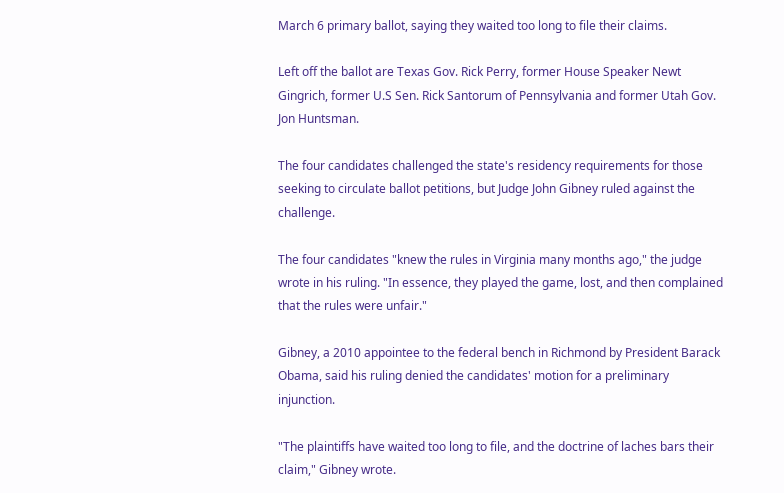March 6 primary ballot, saying they waited too long to file their claims.

Left off the ballot are Texas Gov. Rick Perry, former House Speaker Newt Gingrich, former U.S Sen. Rick Santorum of Pennsylvania and former Utah Gov. Jon Huntsman.

The four candidates challenged the state's residency requirements for those seeking to circulate ballot petitions, but Judge John Gibney ruled against the challenge.

The four candidates "knew the rules in Virginia many months ago," the judge wrote in his ruling. "In essence, they played the game, lost, and then complained that the rules were unfair."

Gibney, a 2010 appointee to the federal bench in Richmond by President Barack Obama, said his ruling denied the candidates' motion for a preliminary injunction.

"The plaintiffs have waited too long to file, and the doctrine of laches bars their claim," Gibney wrote.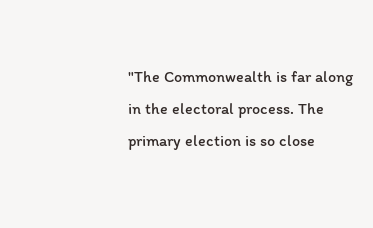"The Commonwealth is far along in the electoral process. The primary election is so close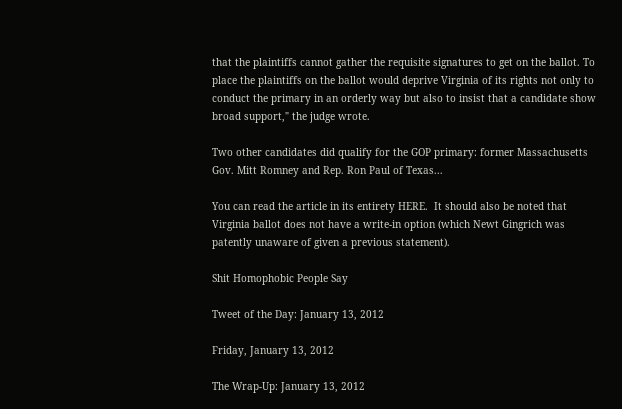that the plaintiffs cannot gather the requisite signatures to get on the ballot. To place the plaintiffs on the ballot would deprive Virginia of its rights not only to conduct the primary in an orderly way but also to insist that a candidate show broad support," the judge wrote.

Two other candidates did qualify for the GOP primary: former Massachusetts Gov. Mitt Romney and Rep. Ron Paul of Texas...

You can read the article in its entirety HERE.  It should also be noted that Virginia ballot does not have a write-in option (which Newt Gingrich was patently unaware of given a previous statement).

Shit Homophobic People Say

Tweet of the Day: January 13, 2012

Friday, January 13, 2012

The Wrap-Up: January 13, 2012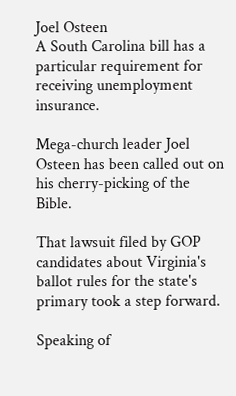Joel Osteen
A South Carolina bill has a particular requirement for receiving unemployment insurance.

Mega-church leader Joel Osteen has been called out on his cherry-picking of the Bible.

That lawsuit filed by GOP candidates about Virginia's ballot rules for the state's primary took a step forward.

Speaking of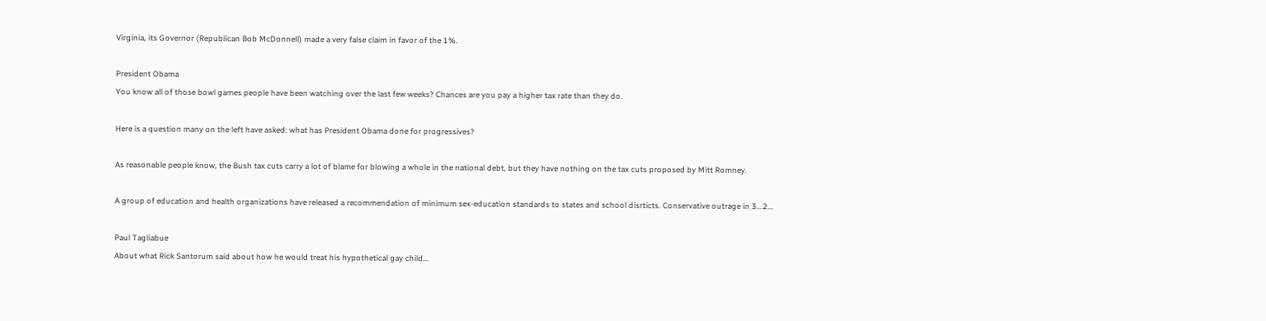Virginia, its Governor (Republican Bob McDonnell) made a very false claim in favor of the 1%.

President Obama
You know all of those bowl games people have been watching over the last few weeks? Chances are you pay a higher tax rate than they do.

Here is a question many on the left have asked: what has President Obama done for progressives?

As reasonable people know, the Bush tax cuts carry a lot of blame for blowing a whole in the national debt, but they have nothing on the tax cuts proposed by Mitt Romney.

A group of education and health organizations have released a recommendation of minimum sex-education standards to states and school disrticts. Conservative outrage in 3...2...

Paul Tagliabue
About what Rick Santorum said about how he would treat his hypothetical gay child...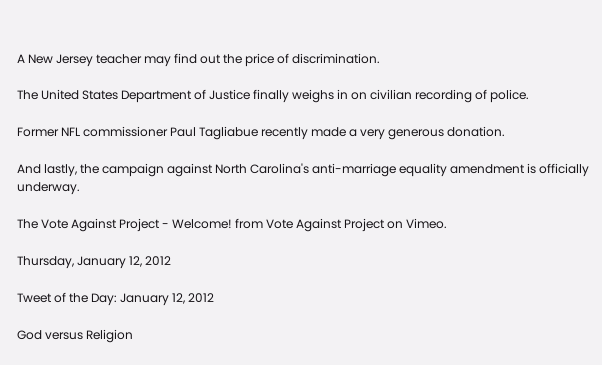A New Jersey teacher may find out the price of discrimination.

The United States Department of Justice finally weighs in on civilian recording of police.

Former NFL commissioner Paul Tagliabue recently made a very generous donation.

And lastly, the campaign against North Carolina's anti-marriage equality amendment is officially underway.

The Vote Against Project - Welcome! from Vote Against Project on Vimeo.

Thursday, January 12, 2012

Tweet of the Day: January 12, 2012

God versus Religion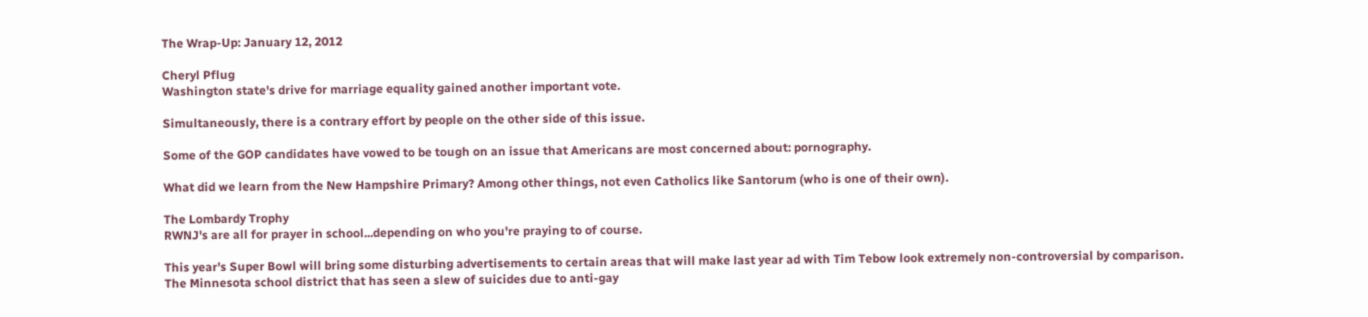The Wrap-Up: January 12, 2012

Cheryl Pflug
Washington state's drive for marriage equality gained another important vote.

Simultaneously, there is a contrary effort by people on the other side of this issue.

Some of the GOP candidates have vowed to be tough on an issue that Americans are most concerned about: pornography.

What did we learn from the New Hampshire Primary? Among other things, not even Catholics like Santorum (who is one of their own).

The Lombardy Trophy
RWNJ's are all for prayer in school...depending on who you're praying to of course.

This year's Super Bowl will bring some disturbing advertisements to certain areas that will make last year ad with Tim Tebow look extremely non-controversial by comparison.
The Minnesota school district that has seen a slew of suicides due to anti-gay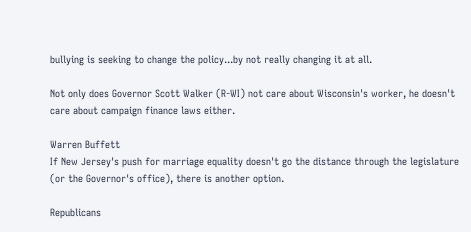bullying is seeking to change the policy...by not really changing it at all.

Not only does Governor Scott Walker (R-WI) not care about Wisconsin's worker, he doesn't care about campaign finance laws either.

Warren Buffett
If New Jersey's push for marriage equality doesn't go the distance through the legislature (or the Governor's office), there is another option.

Republicans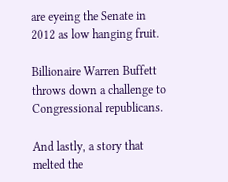are eyeing the Senate in 2012 as low hanging fruit.

Billionaire Warren Buffett throws down a challenge to Congressional republicans.

And lastly, a story that melted the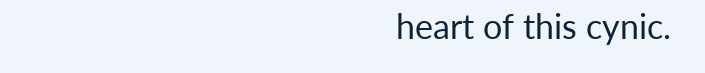heart of this cynic.